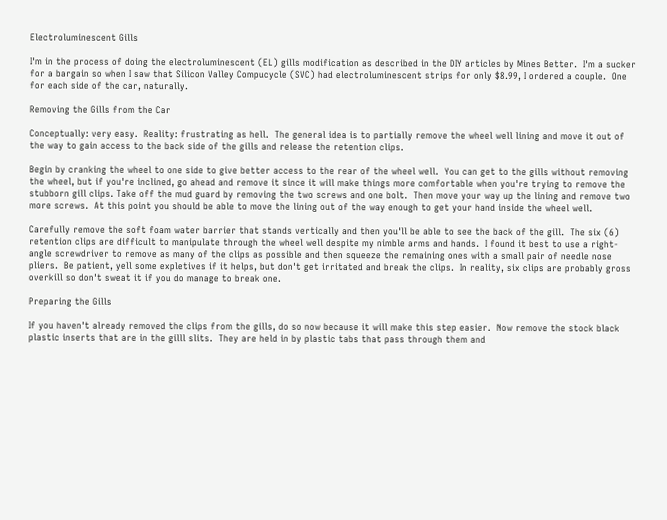Electroluminescent Gills

I'm in the process of doing the electroluminescent (EL) gills modification as described in the DIY articles by Mines Better.  I'm a sucker for a bargain so when I saw that Silicon Valley Compucycle (SVC) had electroluminescent strips for only $8.99, I ordered a couple.  One for each side of the car, naturally.

Removing the Gills from the Car

Conceptually: very easy.  Reality: frustrating as hell.  The general idea is to partially remove the wheel well lining and move it out of the way to gain access to the back side of the gills and release the retention clips.

Begin by cranking the wheel to one side to give better access to the rear of the wheel well.  You can get to the gills without removing the wheel, but if you're inclined, go ahead and remove it since it will make things more comfortable when you're trying to remove the stubborn gill clips. Take off the mud guard by removing the two screws and one bolt.  Then move your way up the lining and remove two more screws.  At this point you should be able to move the lining out of the way enough to get your hand inside the wheel well.

Carefully remove the soft foam water barrier that stands vertically and then you'll be able to see the back of the gill.  The six (6) retention clips are difficult to manipulate through the wheel well despite my nimble arms and hands.  I found it best to use a right-angle screwdriver to remove as many of the clips as possible and then squeeze the remaining ones with a small pair of needle nose pliers.  Be patient, yell some expletives if it helps, but don't get irritated and break the clips.  In reality, six clips are probably gross overkill so don't sweat it if you do manage to break one.

Preparing the Gills

If you haven't already removed the clips from the gills, do so now because it will make this step easier.  Now remove the stock black plastic inserts that are in the gilll slits.  They are held in by plastic tabs that pass through them and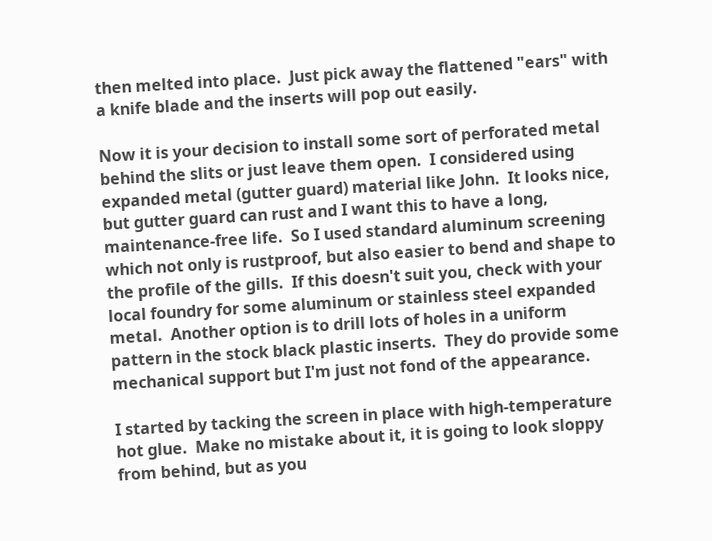then melted into place.  Just pick away the flattened "ears" with a knife blade and the inserts will pop out easily.

Now it is your decision to install some sort of perforated metal behind the slits or just leave them open.  I considered using expanded metal (gutter guard) material like John.  It looks nice, but gutter guard can rust and I want this to have a long, maintenance-free life.  So I used standard aluminum screening which not only is rustproof, but also easier to bend and shape to the profile of the gills.  If this doesn't suit you, check with your local foundry for some aluminum or stainless steel expanded metal.  Another option is to drill lots of holes in a uniform pattern in the stock black plastic inserts.  They do provide some mechanical support but I'm just not fond of the appearance.

I started by tacking the screen in place with high-temperature hot glue.  Make no mistake about it, it is going to look sloppy from behind, but as you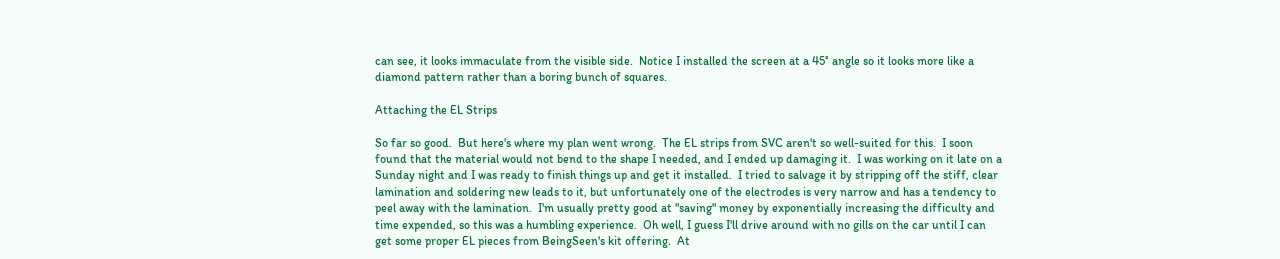can see, it looks immaculate from the visible side.  Notice I installed the screen at a 45° angle so it looks more like a diamond pattern rather than a boring bunch of squares.

Attaching the EL Strips

So far so good.  But here's where my plan went wrong.  The EL strips from SVC aren't so well-suited for this.  I soon found that the material would not bend to the shape I needed, and I ended up damaging it.  I was working on it late on a Sunday night and I was ready to finish things up and get it installed.  I tried to salvage it by stripping off the stiff, clear lamination and soldering new leads to it, but unfortunately one of the electrodes is very narrow and has a tendency to peel away with the lamination.  I'm usually pretty good at "saving" money by exponentially increasing the difficulty and time expended, so this was a humbling experience.  Oh well, I guess I'll drive around with no gills on the car until I can get some proper EL pieces from BeingSeen's kit offering.  At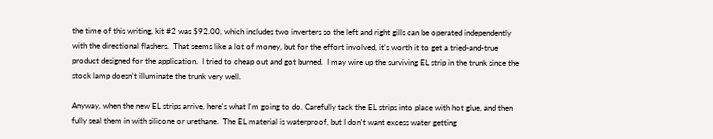the time of this writing, kit #2 was $92.00, which includes two inverters so the left and right gills can be operated independently with the directional flashers.  That seems like a lot of money, but for the effort involved, it's worth it to get a tried-and-true product designed for the application.  I tried to cheap out and got burned.  I may wire up the surviving EL strip in the trunk since the stock lamp doesn't illuminate the trunk very well.

Anyway, when the new EL strips arrive, here's what I'm going to do. Carefully tack the EL strips into place with hot glue, and then fully seal them in with silicone or urethane.  The EL material is waterproof, but I don't want excess water getting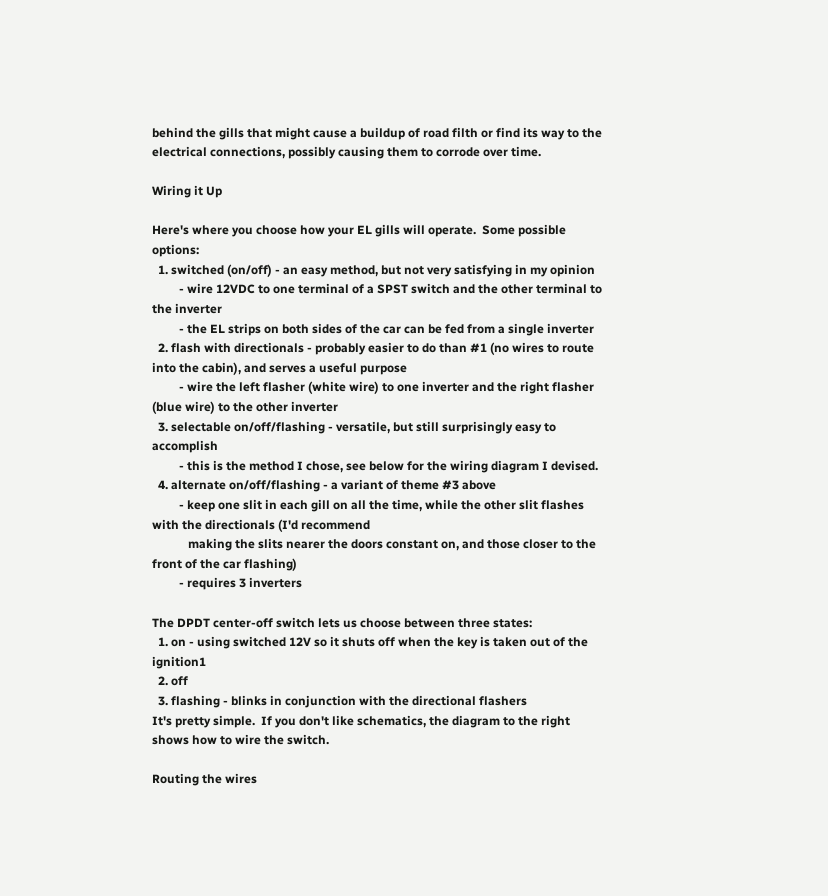behind the gills that might cause a buildup of road filth or find its way to the electrical connections, possibly causing them to corrode over time.

Wiring it Up

Here's where you choose how your EL gills will operate.  Some possible options:
  1. switched (on/off) - an easy method, but not very satisfying in my opinion
         - wire 12VDC to one terminal of a SPST switch and the other terminal to the inverter
         - the EL strips on both sides of the car can be fed from a single inverter
  2. flash with directionals - probably easier to do than #1 (no wires to route into the cabin), and serves a useful purpose
         - wire the left flasher (white wire) to one inverter and the right flasher (blue wire) to the other inverter
  3. selectable on/off/flashing - versatile, but still surprisingly easy to accomplish
         - this is the method I chose, see below for the wiring diagram I devised.
  4. alternate on/off/flashing - a variant of theme #3 above
         - keep one slit in each gill on all the time, while the other slit flashes with the directionals (I'd recommend
            making the slits nearer the doors constant on, and those closer to the front of the car flashing)
         - requires 3 inverters

The DPDT center-off switch lets us choose between three states:
  1. on - using switched 12V so it shuts off when the key is taken out of the ignition1
  2. off
  3. flashing - blinks in conjunction with the directional flashers
It's pretty simple.  If you don't like schematics, the diagram to the right shows how to wire the switch.

Routing the wires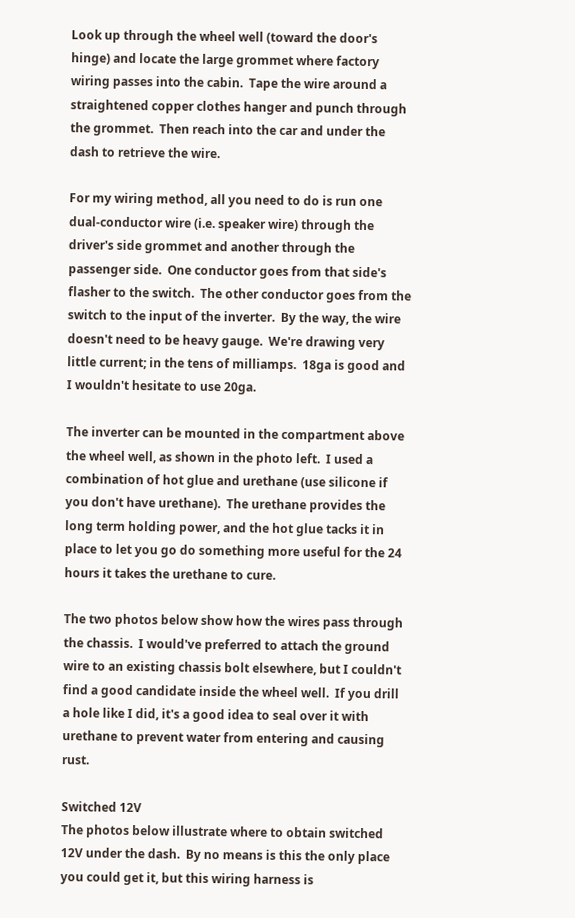Look up through the wheel well (toward the door's hinge) and locate the large grommet where factory wiring passes into the cabin.  Tape the wire around a straightened copper clothes hanger and punch through the grommet.  Then reach into the car and under the dash to retrieve the wire.

For my wiring method, all you need to do is run one dual-conductor wire (i.e. speaker wire) through the driver's side grommet and another through the passenger side.  One conductor goes from that side's flasher to the switch.  The other conductor goes from the switch to the input of the inverter.  By the way, the wire doesn't need to be heavy gauge.  We're drawing very little current; in the tens of milliamps.  18ga is good and I wouldn't hesitate to use 20ga.

The inverter can be mounted in the compartment above the wheel well, as shown in the photo left.  I used a combination of hot glue and urethane (use silicone if you don't have urethane).  The urethane provides the long term holding power, and the hot glue tacks it in place to let you go do something more useful for the 24 hours it takes the urethane to cure.

The two photos below show how the wires pass through the chassis.  I would've preferred to attach the ground wire to an existing chassis bolt elsewhere, but I couldn't find a good candidate inside the wheel well.  If you drill a hole like I did, it's a good idea to seal over it with urethane to prevent water from entering and causing rust.

Switched 12V
The photos below illustrate where to obtain switched 12V under the dash.  By no means is this the only place you could get it, but this wiring harness is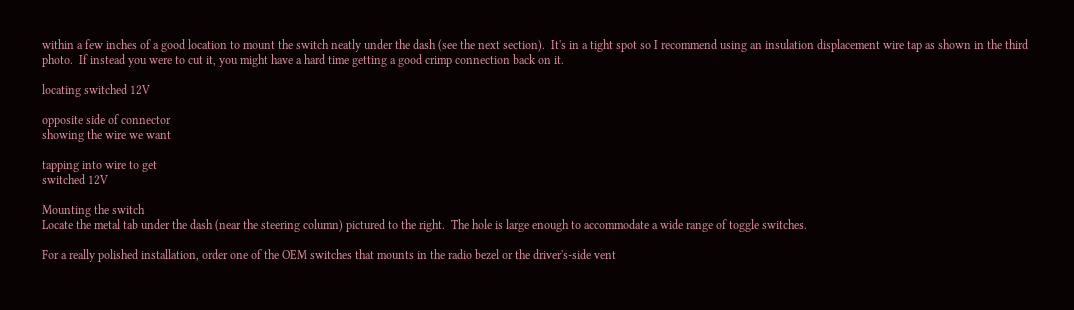within a few inches of a good location to mount the switch neatly under the dash (see the next section).  It's in a tight spot so I recommend using an insulation displacement wire tap as shown in the third photo.  If instead you were to cut it, you might have a hard time getting a good crimp connection back on it.

locating switched 12V

opposite side of connector
showing the wire we want

tapping into wire to get
switched 12V

Mounting the switch
Locate the metal tab under the dash (near the steering column) pictured to the right.  The hole is large enough to accommodate a wide range of toggle switches.

For a really polished installation, order one of the OEM switches that mounts in the radio bezel or the driver's-side vent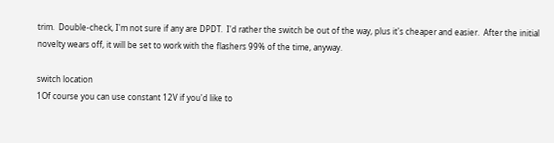trim.  Double-check, I'm not sure if any are DPDT.  I'd rather the switch be out of the way, plus it's cheaper and easier.  After the initial novelty wears off, it will be set to work with the flashers 99% of the time, anyway.

switch location
1Of course you can use constant 12V if you'd like to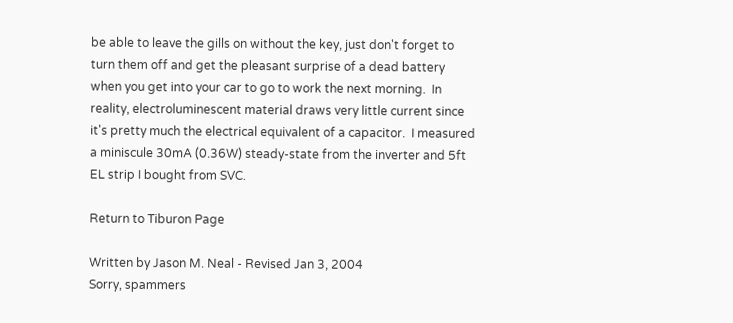be able to leave the gills on without the key, just don't forget to turn them off and get the pleasant surprise of a dead battery when you get into your car to go to work the next morning.  In reality, electroluminescent material draws very little current since it's pretty much the electrical equivalent of a capacitor.  I measured a miniscule 30mA (0.36W) steady-state from the inverter and 5ft EL strip I bought from SVC.

Return to Tiburon Page

Written by Jason M. Neal - Revised Jan 3, 2004
Sorry, spammers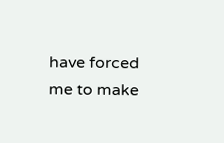have forced me to make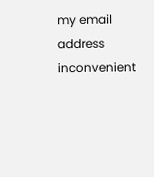my email address inconvenient